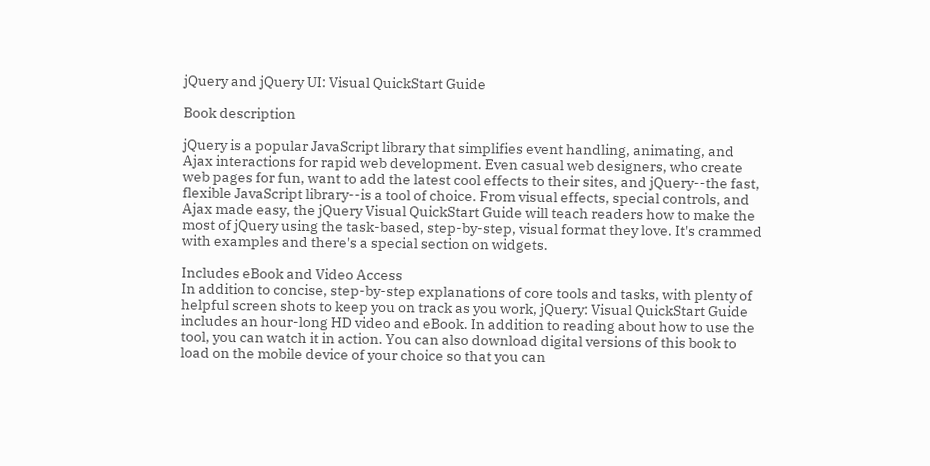jQuery and jQuery UI: Visual QuickStart Guide

Book description

jQuery is a popular JavaScript library that simplifies event handling, animating, and Ajax interactions for rapid web development. Even casual web designers, who create web pages for fun, want to add the latest cool effects to their sites, and jQuery--the fast, flexible JavaScript library--is a tool of choice. From visual effects, special controls, and Ajax made easy, the jQuery Visual QuickStart Guide will teach readers how to make the most of jQuery using the task-based, step-by-step, visual format they love. It's crammed with examples and there's a special section on widgets.

Includes eBook and Video Access
In addition to concise, step-by-step explanations of core tools and tasks, with plenty of helpful screen shots to keep you on track as you work, jQuery: Visual QuickStart Guide includes an hour-long HD video and eBook. In addition to reading about how to use the tool, you can watch it in action. You can also download digital versions of this book to load on the mobile device of your choice so that you can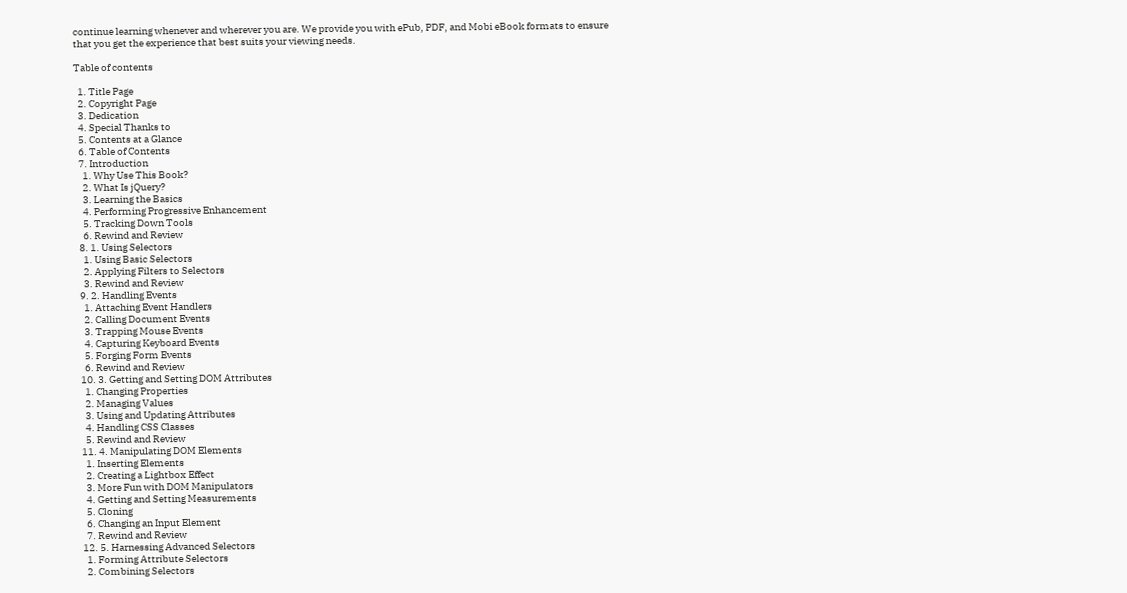continue learning whenever and wherever you are. We provide you with ePub, PDF, and Mobi eBook formats to ensure that you get the experience that best suits your viewing needs.

Table of contents

  1. Title Page
  2. Copyright Page
  3. Dedication
  4. Special Thanks to
  5. Contents at a Glance
  6. Table of Contents
  7. Introduction
    1. Why Use This Book?
    2. What Is jQuery?
    3. Learning the Basics
    4. Performing Progressive Enhancement
    5. Tracking Down Tools
    6. Rewind and Review
  8. 1. Using Selectors
    1. Using Basic Selectors
    2. Applying Filters to Selectors
    3. Rewind and Review
  9. 2. Handling Events
    1. Attaching Event Handlers
    2. Calling Document Events
    3. Trapping Mouse Events
    4. Capturing Keyboard Events
    5. Forging Form Events
    6. Rewind and Review
  10. 3. Getting and Setting DOM Attributes
    1. Changing Properties
    2. Managing Values
    3. Using and Updating Attributes
    4. Handling CSS Classes
    5. Rewind and Review
  11. 4. Manipulating DOM Elements
    1. Inserting Elements
    2. Creating a Lightbox Effect
    3. More Fun with DOM Manipulators
    4. Getting and Setting Measurements
    5. Cloning
    6. Changing an Input Element
    7. Rewind and Review
  12. 5. Harnessing Advanced Selectors
    1. Forming Attribute Selectors
    2. Combining Selectors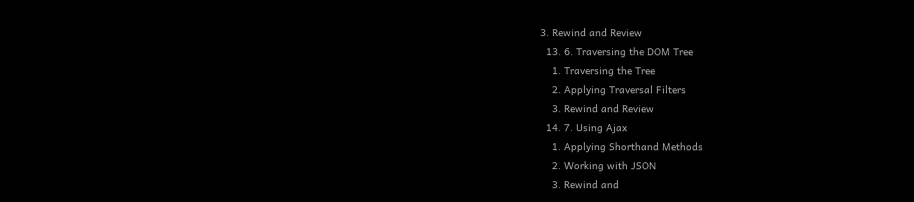3. Rewind and Review
  13. 6. Traversing the DOM Tree
    1. Traversing the Tree
    2. Applying Traversal Filters
    3. Rewind and Review
  14. 7. Using Ajax
    1. Applying Shorthand Methods
    2. Working with JSON
    3. Rewind and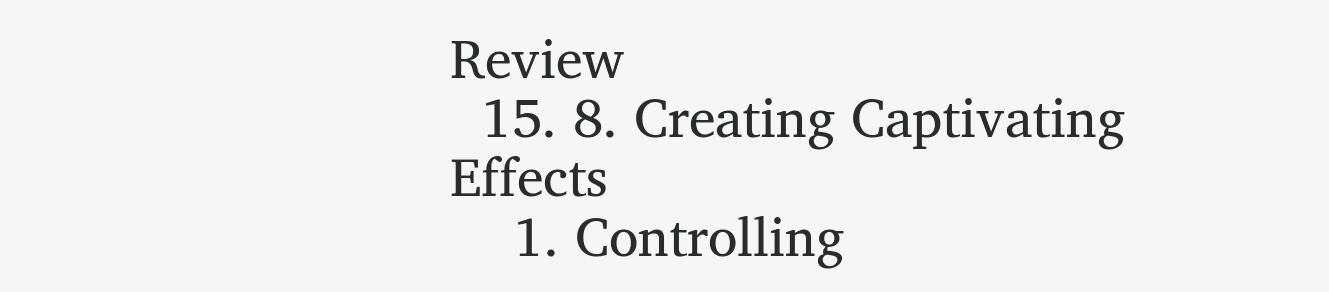Review
  15. 8. Creating Captivating Effects
    1. Controlling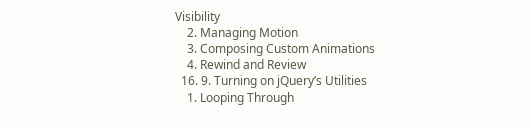Visibility
    2. Managing Motion
    3. Composing Custom Animations
    4. Rewind and Review
  16. 9. Turning on jQuery’s Utilities
    1. Looping Through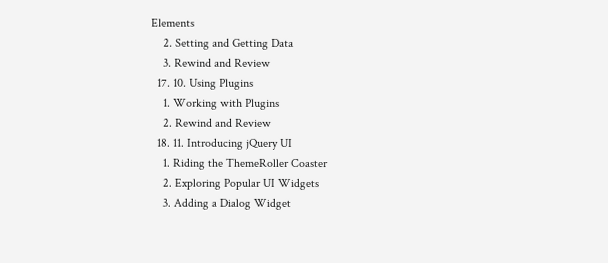Elements
    2. Setting and Getting Data
    3. Rewind and Review
  17. 10. Using Plugins
    1. Working with Plugins
    2. Rewind and Review
  18. 11. Introducing jQuery UI
    1. Riding the ThemeRoller Coaster
    2. Exploring Popular UI Widgets
    3. Adding a Dialog Widget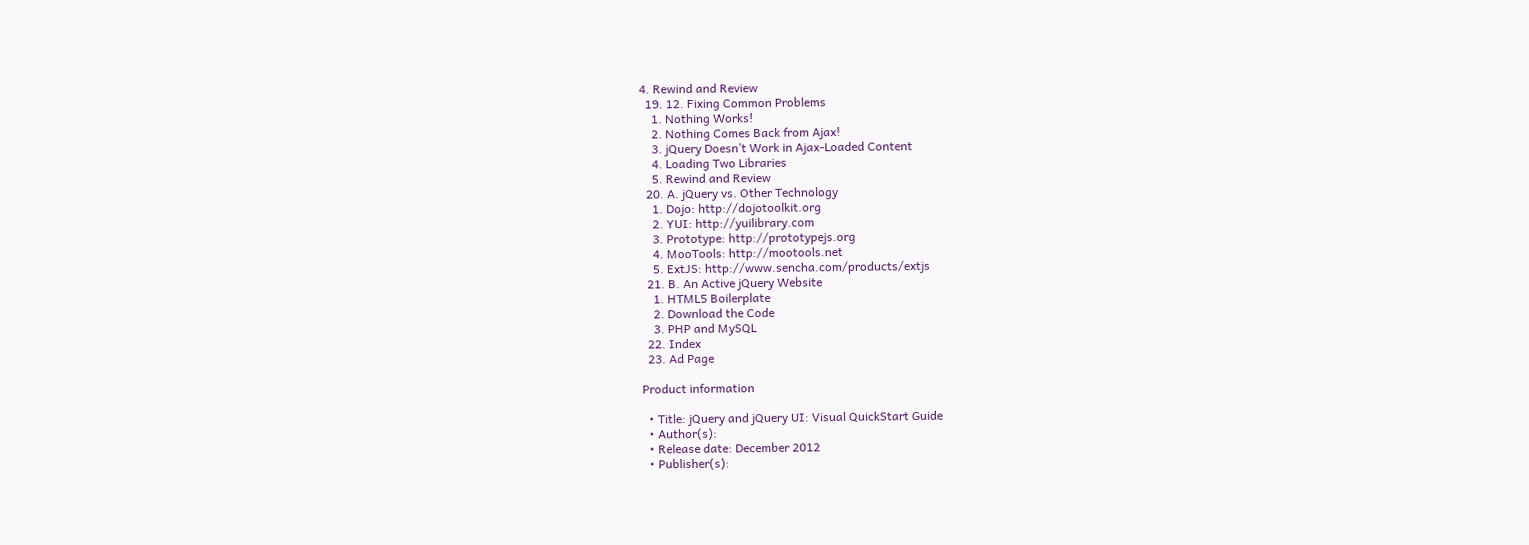4. Rewind and Review
  19. 12. Fixing Common Problems
    1. Nothing Works!
    2. Nothing Comes Back from Ajax!
    3. jQuery Doesn’t Work in Ajax-Loaded Content
    4. Loading Two Libraries
    5. Rewind and Review
  20. A. jQuery vs. Other Technology
    1. Dojo: http://dojotoolkit.org
    2. YUI: http://yuilibrary.com
    3. Prototype: http://prototypejs.org
    4. MooTools: http://mootools.net
    5. ExtJS: http://www.sencha.com/products/extjs
  21. B. An Active jQuery Website
    1. HTML5 Boilerplate
    2. Download the Code
    3. PHP and MySQL
  22. Index
  23. Ad Page

Product information

  • Title: jQuery and jQuery UI: Visual QuickStart Guide
  • Author(s):
  • Release date: December 2012
  • Publisher(s):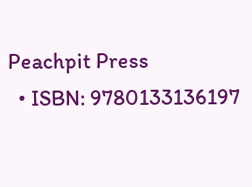Peachpit Press
  • ISBN: 9780133136197